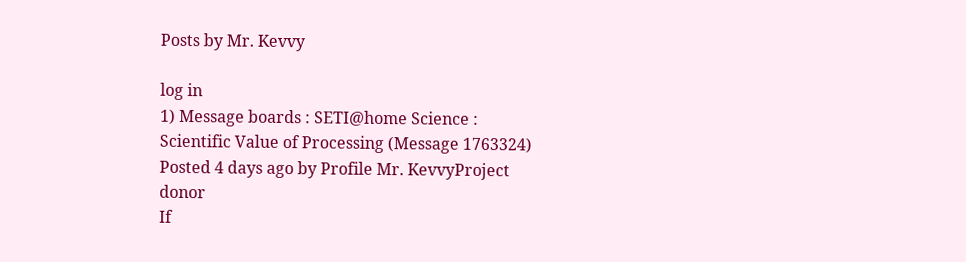Posts by Mr. Kevvy

log in
1) Message boards : SETI@home Science : Scientific Value of Processing (Message 1763324)
Posted 4 days ago by Profile Mr. KevvyProject donor
If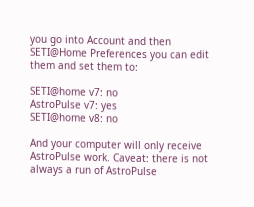you go into Account and then SETI@Home Preferences you can edit them and set them to:

SETI@home v7: no
AstroPulse v7: yes
SETI@home v8: no

And your computer will only receive AstroPulse work. Caveat: there is not always a run of AstroPulse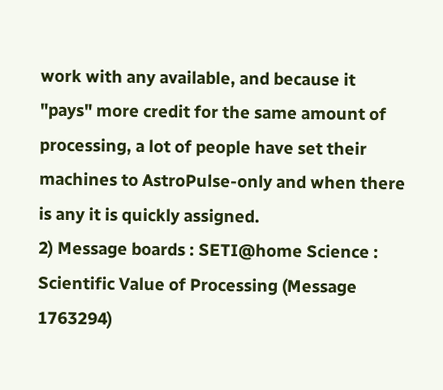work with any available, and because it "pays" more credit for the same amount of processing, a lot of people have set their machines to AstroPulse-only and when there is any it is quickly assigned.
2) Message boards : SETI@home Science : Scientific Value of Processing (Message 1763294)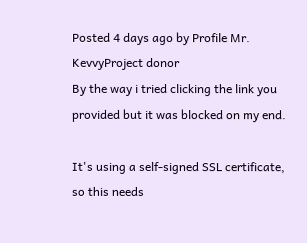Posted 4 days ago by Profile Mr. KevvyProject donor
By the way i tried clicking the link you provided but it was blocked on my end.

It's using a self-signed SSL certificate, so this needs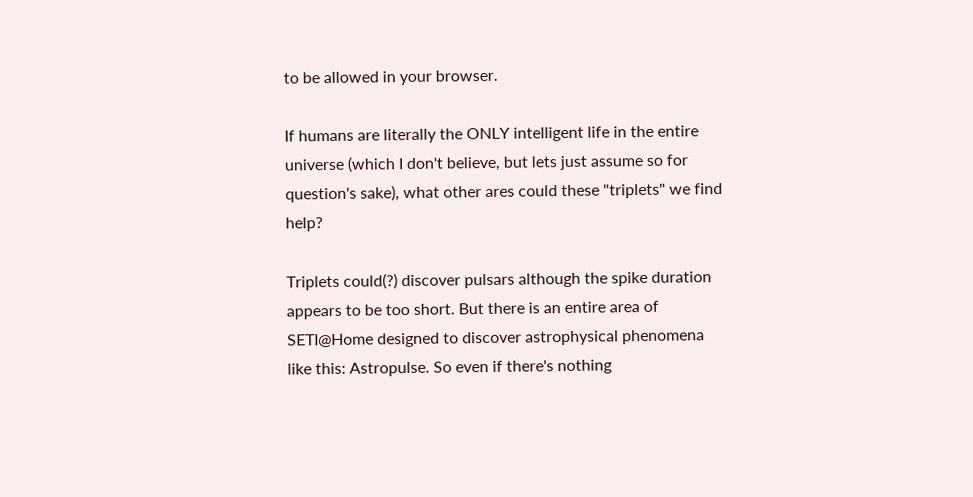to be allowed in your browser.

If humans are literally the ONLY intelligent life in the entire universe (which I don't believe, but lets just assume so for question's sake), what other ares could these "triplets" we find help?

Triplets could(?) discover pulsars although the spike duration appears to be too short. But there is an entire area of SETI@Home designed to discover astrophysical phenomena like this: Astropulse. So even if there's nothing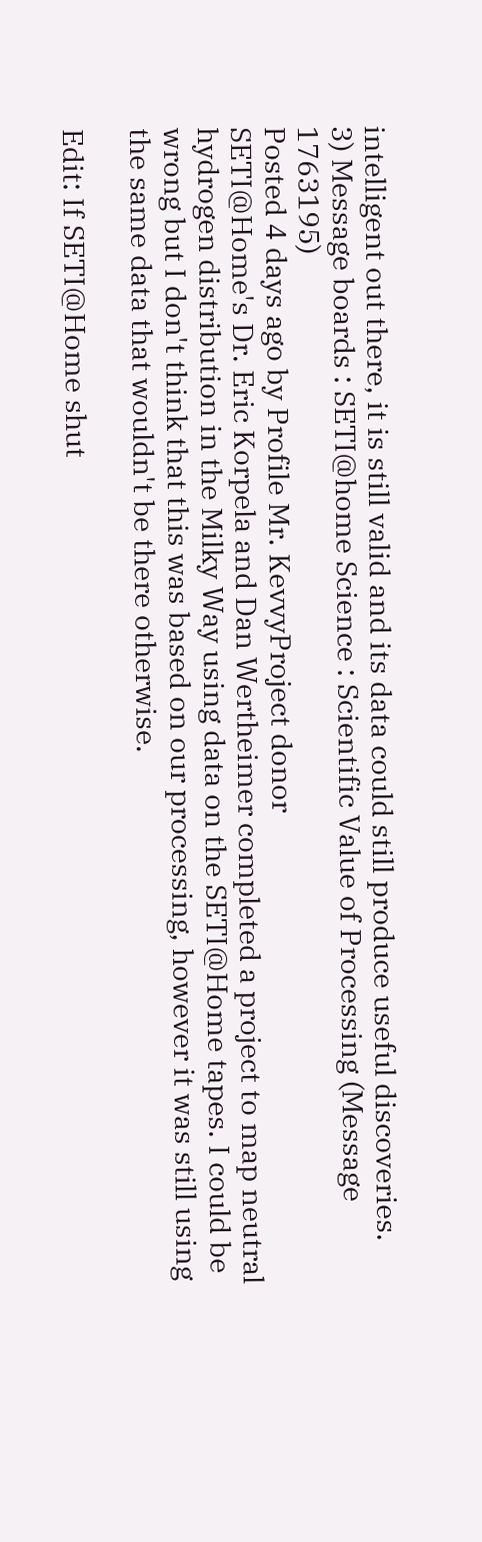intelligent out there, it is still valid and its data could still produce useful discoveries.
3) Message boards : SETI@home Science : Scientific Value of Processing (Message 1763195)
Posted 4 days ago by Profile Mr. KevvyProject donor
SETI@Home's Dr. Eric Korpela and Dan Wertheimer completed a project to map neutral hydrogen distribution in the Milky Way using data on the SETI@Home tapes. I could be wrong but I don't think that this was based on our processing, however it was still using the same data that wouldn't be there otherwise.

Edit: If SETI@Home shut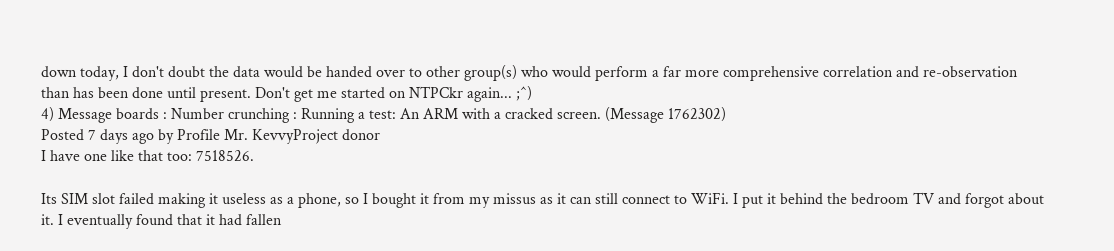down today, I don't doubt the data would be handed over to other group(s) who would perform a far more comprehensive correlation and re-observation than has been done until present. Don't get me started on NTPCkr again... ;^)
4) Message boards : Number crunching : Running a test: An ARM with a cracked screen. (Message 1762302)
Posted 7 days ago by Profile Mr. KevvyProject donor
I have one like that too: 7518526.

Its SIM slot failed making it useless as a phone, so I bought it from my missus as it can still connect to WiFi. I put it behind the bedroom TV and forgot about it. I eventually found that it had fallen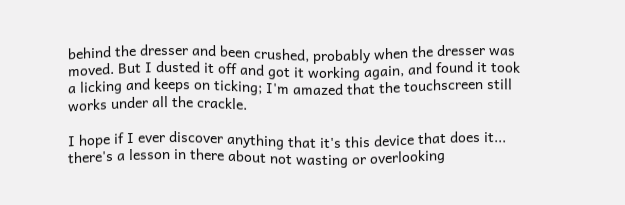behind the dresser and been crushed, probably when the dresser was moved. But I dusted it off and got it working again, and found it took a licking and keeps on ticking; I'm amazed that the touchscreen still works under all the crackle.

I hope if I ever discover anything that it's this device that does it... there's a lesson in there about not wasting or overlooking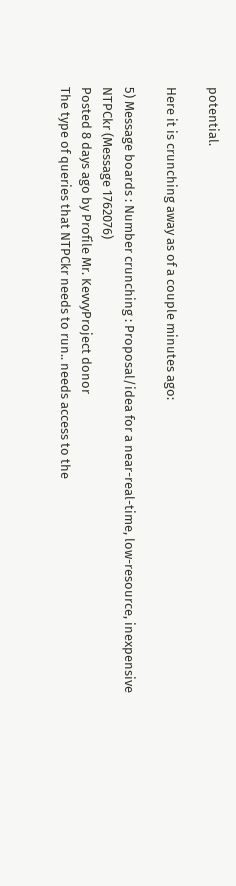potential.

Here it is crunching away as of a couple minutes ago:

5) Message boards : Number crunching : Proposal/idea for a near-real-time, low-resource, inexpensive NTPCkr (Message 1762076)
Posted 8 days ago by Profile Mr. KevvyProject donor
The type of queries that NTPCkr needs to run.. needs access to the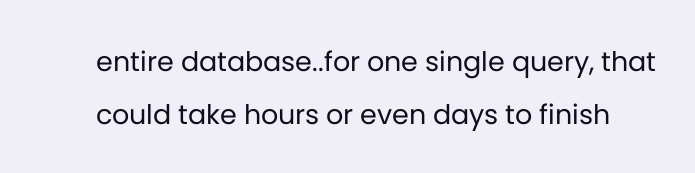entire database..for one single query, that could take hours or even days to finish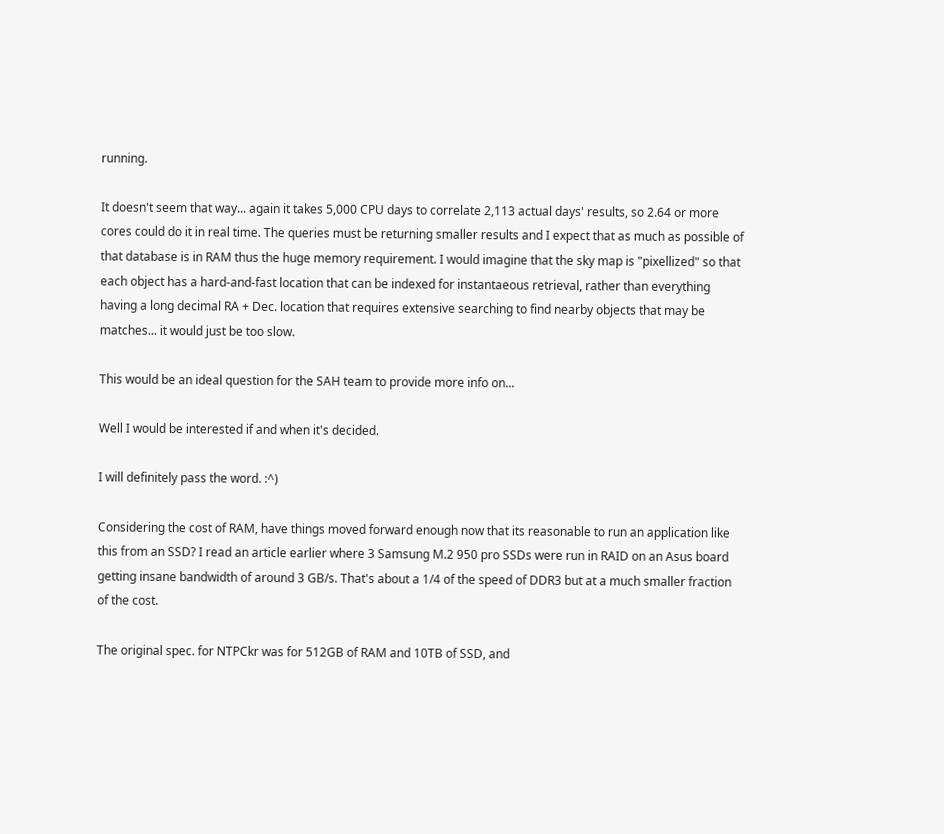running.

It doesn't seem that way... again it takes 5,000 CPU days to correlate 2,113 actual days' results, so 2.64 or more cores could do it in real time. The queries must be returning smaller results and I expect that as much as possible of that database is in RAM thus the huge memory requirement. I would imagine that the sky map is "pixellized" so that each object has a hard-and-fast location that can be indexed for instantaeous retrieval, rather than everything having a long decimal RA + Dec. location that requires extensive searching to find nearby objects that may be matches... it would just be too slow.

This would be an ideal question for the SAH team to provide more info on...

Well I would be interested if and when it's decided.

I will definitely pass the word. :^)

Considering the cost of RAM, have things moved forward enough now that its reasonable to run an application like this from an SSD? I read an article earlier where 3 Samsung M.2 950 pro SSDs were run in RAID on an Asus board getting insane bandwidth of around 3 GB/s. That's about a 1/4 of the speed of DDR3 but at a much smaller fraction of the cost.

The original spec. for NTPCkr was for 512GB of RAM and 10TB of SSD, and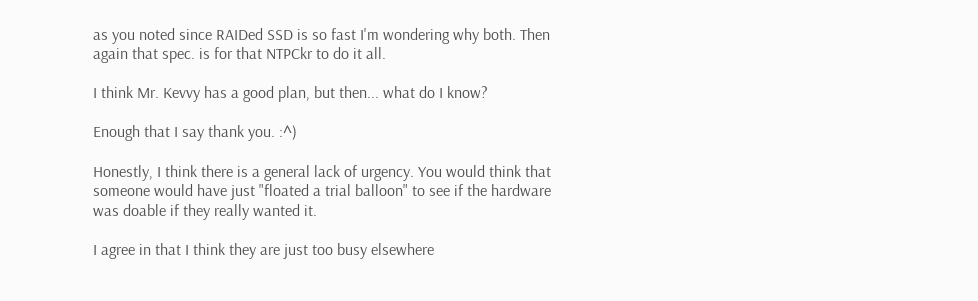as you noted since RAIDed SSD is so fast I'm wondering why both. Then again that spec. is for that NTPCkr to do it all.

I think Mr. Kevvy has a good plan, but then... what do I know?

Enough that I say thank you. :^)

Honestly, I think there is a general lack of urgency. You would think that someone would have just "floated a trial balloon" to see if the hardware was doable if they really wanted it.

I agree in that I think they are just too busy elsewhere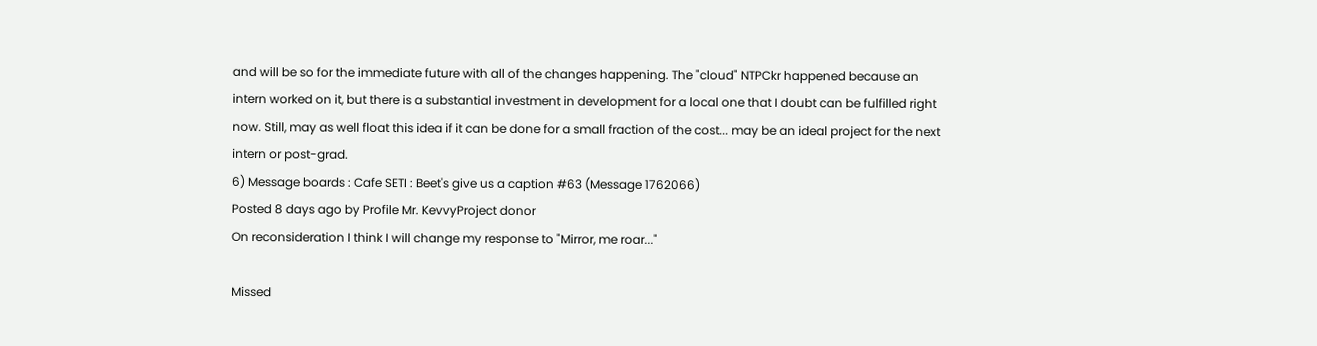and will be so for the immediate future with all of the changes happening. The "cloud" NTPCkr happened because an intern worked on it, but there is a substantial investment in development for a local one that I doubt can be fulfilled right now. Still, may as well float this idea if it can be done for a small fraction of the cost... may be an ideal project for the next intern or post-grad.
6) Message boards : Cafe SETI : Beet's give us a caption #63 (Message 1762066)
Posted 8 days ago by Profile Mr. KevvyProject donor
On reconsideration I think I will change my response to "Mirror, me roar..."

Missed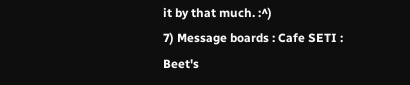it by that much. :^)
7) Message boards : Cafe SETI : Beet's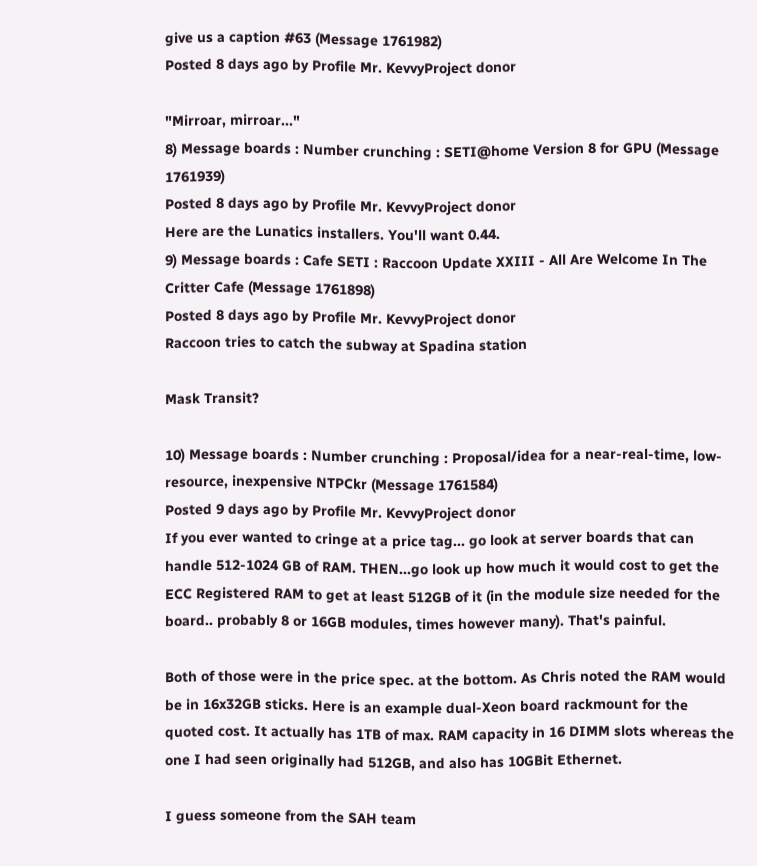give us a caption #63 (Message 1761982)
Posted 8 days ago by Profile Mr. KevvyProject donor

"Mirroar, mirroar..."
8) Message boards : Number crunching : SETI@home Version 8 for GPU (Message 1761939)
Posted 8 days ago by Profile Mr. KevvyProject donor
Here are the Lunatics installers. You'll want 0.44.
9) Message boards : Cafe SETI : Raccoon Update XXIII - All Are Welcome In The Critter Cafe (Message 1761898)
Posted 8 days ago by Profile Mr. KevvyProject donor
Raccoon tries to catch the subway at Spadina station

Mask Transit?

10) Message boards : Number crunching : Proposal/idea for a near-real-time, low-resource, inexpensive NTPCkr (Message 1761584)
Posted 9 days ago by Profile Mr. KevvyProject donor
If you ever wanted to cringe at a price tag... go look at server boards that can handle 512-1024 GB of RAM. THEN...go look up how much it would cost to get the ECC Registered RAM to get at least 512GB of it (in the module size needed for the board.. probably 8 or 16GB modules, times however many). That's painful.

Both of those were in the price spec. at the bottom. As Chris noted the RAM would be in 16x32GB sticks. Here is an example dual-Xeon board rackmount for the quoted cost. It actually has 1TB of max. RAM capacity in 16 DIMM slots whereas the one I had seen originally had 512GB, and also has 10GBit Ethernet.

I guess someone from the SAH team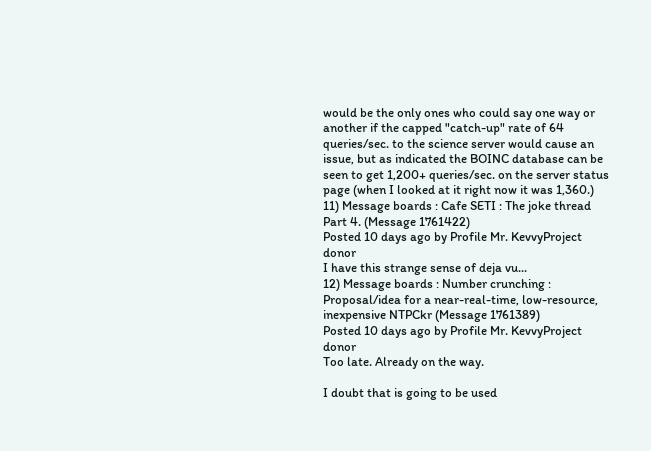would be the only ones who could say one way or another if the capped "catch-up" rate of 64 queries/sec. to the science server would cause an issue, but as indicated the BOINC database can be seen to get 1,200+ queries/sec. on the server status page (when I looked at it right now it was 1,360.)
11) Message boards : Cafe SETI : The joke thread Part 4. (Message 1761422)
Posted 10 days ago by Profile Mr. KevvyProject donor
I have this strange sense of deja vu...
12) Message boards : Number crunching : Proposal/idea for a near-real-time, low-resource, inexpensive NTPCkr (Message 1761389)
Posted 10 days ago by Profile Mr. KevvyProject donor
Too late. Already on the way.

I doubt that is going to be used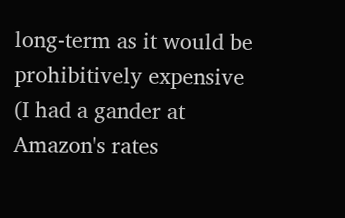long-term as it would be prohibitively expensive (I had a gander at Amazon's rates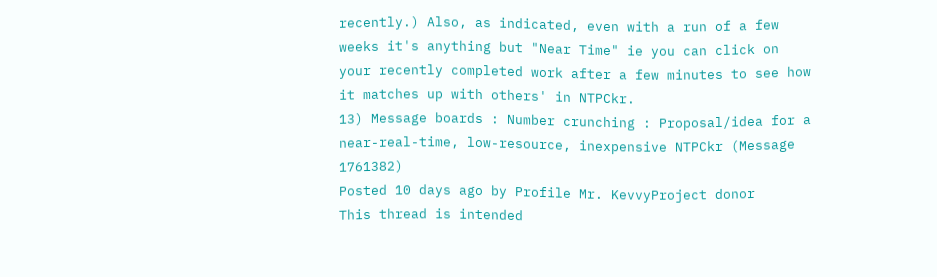recently.) Also, as indicated, even with a run of a few weeks it's anything but "Near Time" ie you can click on your recently completed work after a few minutes to see how it matches up with others' in NTPCkr.
13) Message boards : Number crunching : Proposal/idea for a near-real-time, low-resource, inexpensive NTPCkr (Message 1761382)
Posted 10 days ago by Profile Mr. KevvyProject donor
This thread is intended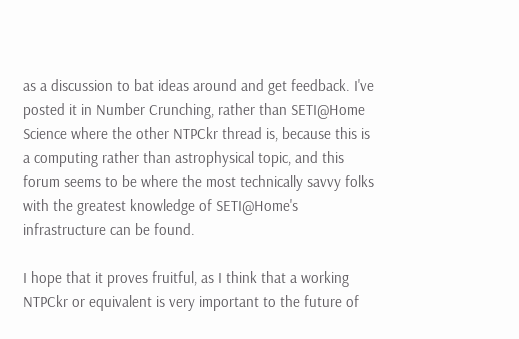as a discussion to bat ideas around and get feedback. I've posted it in Number Crunching, rather than SETI@Home Science where the other NTPCkr thread is, because this is a computing rather than astrophysical topic, and this forum seems to be where the most technically savvy folks with the greatest knowledge of SETI@Home's infrastructure can be found.

I hope that it proves fruitful, as I think that a working NTPCkr or equivalent is very important to the future of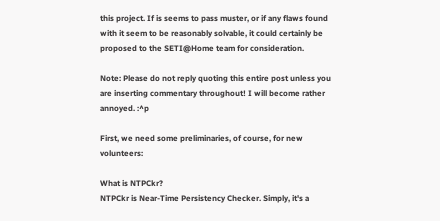this project. If is seems to pass muster, or if any flaws found with it seem to be reasonably solvable, it could certainly be proposed to the SETI@Home team for consideration.

Note: Please do not reply quoting this entire post unless you are inserting commentary throughout! I will become rather annoyed. :^p

First, we need some preliminaries, of course, for new volunteers:

What is NTPCkr?
NTPCkr is Near-Time Persistency Checker. Simply, it's a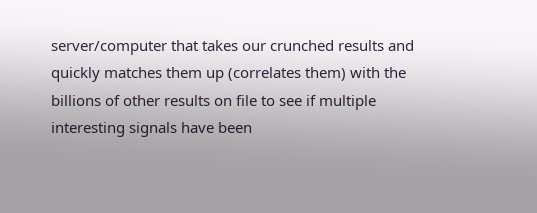server/computer that takes our crunched results and quickly matches them up (correlates them) with the billions of other results on file to see if multiple interesting signals have been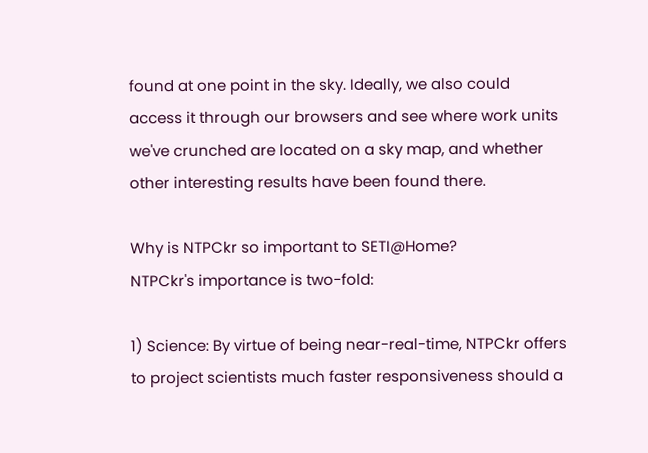found at one point in the sky. Ideally, we also could access it through our browsers and see where work units we've crunched are located on a sky map, and whether other interesting results have been found there.

Why is NTPCkr so important to SETI@Home?
NTPCkr's importance is two-fold:

1) Science: By virtue of being near-real-time, NTPCkr offers to project scientists much faster responsiveness should a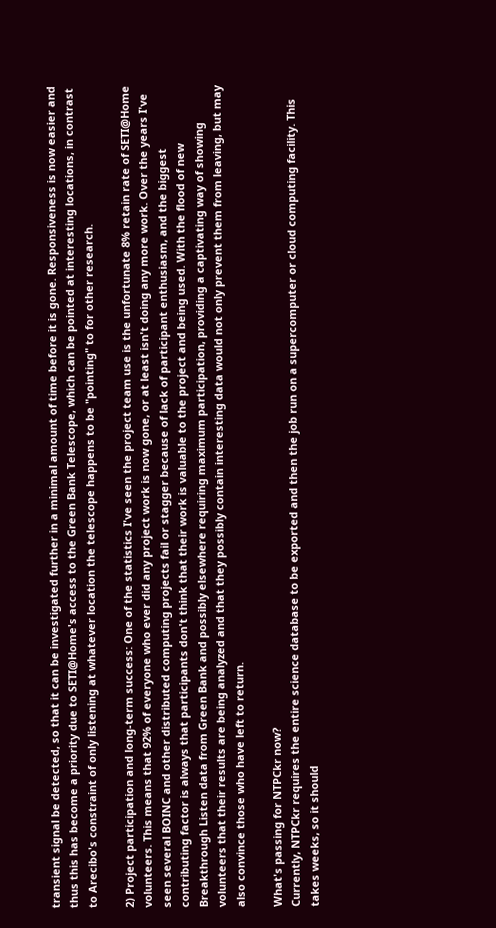transient signal be detected, so that it can be investigated further in a minimal amount of time before it is gone. Responsiveness is now easier and thus this has become a priority due to SETI@Home's access to the Green Bank Telescope, which can be pointed at interesting locations, in contrast to Arecibo's constraint of only listening at whatever location the telescope happens to be "pointing" to for other research.

2) Project participation and long-term success: One of the statistics I've seen the project team use is the unfortunate 8% retain rate of SETI@Home volunteers. This means that 92% of everyone who ever did any project work is now gone, or at least isn't doing any more work. Over the years I've seen several BOINC and other distributed computing projects fail or stagger because of lack of participant enthusiasm, and the biggest contributing factor is always that participants don't think that their work is valuable to the project and being used. With the flood of new Breakthrough Listen data from Green Bank and possibly elsewhere requiring maximum participation, providing a captivating way of showing volunteers that their results are being analyzed and that they possibly contain interesting data would not only prevent them from leaving, but may also convince those who have left to return.

What's passing for NTPCkr now?
Currently, NTPCkr requires the entire science database to be exported and then the job run on a supercomputer or cloud computing facility. This takes weeks, so it should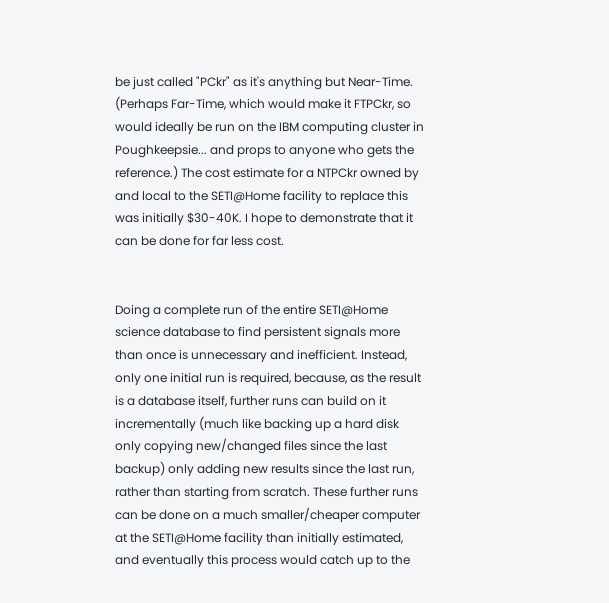be just called "PCkr" as it's anything but Near-Time. (Perhaps Far-Time, which would make it FTPCkr, so would ideally be run on the IBM computing cluster in Poughkeepsie... and props to anyone who gets the reference.) The cost estimate for a NTPCkr owned by and local to the SETI@Home facility to replace this was initially $30-40K. I hope to demonstrate that it can be done for far less cost.


Doing a complete run of the entire SETI@Home science database to find persistent signals more than once is unnecessary and inefficient. Instead, only one initial run is required, because, as the result is a database itself, further runs can build on it incrementally (much like backing up a hard disk only copying new/changed files since the last backup) only adding new results since the last run, rather than starting from scratch. These further runs can be done on a much smaller/cheaper computer at the SETI@Home facility than initially estimated, and eventually this process would catch up to the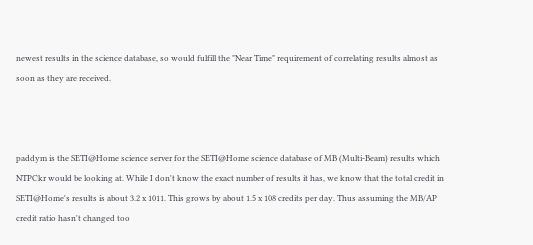newest results in the science database, so would fulfill the "Near Time" requirement of correlating results almost as soon as they are received.



paddym is the SETI@Home science server for the SETI@Home science database of MB (Multi-Beam) results which NTPCkr would be looking at. While I don't know the exact number of results it has, we know that the total credit in SETI@Home's results is about 3.2 x 1011. This grows by about 1.5 x 108 credits per day. Thus assuming the MB/AP credit ratio hasn't changed too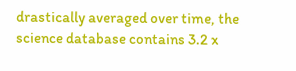drastically averaged over time, the science database contains 3.2 x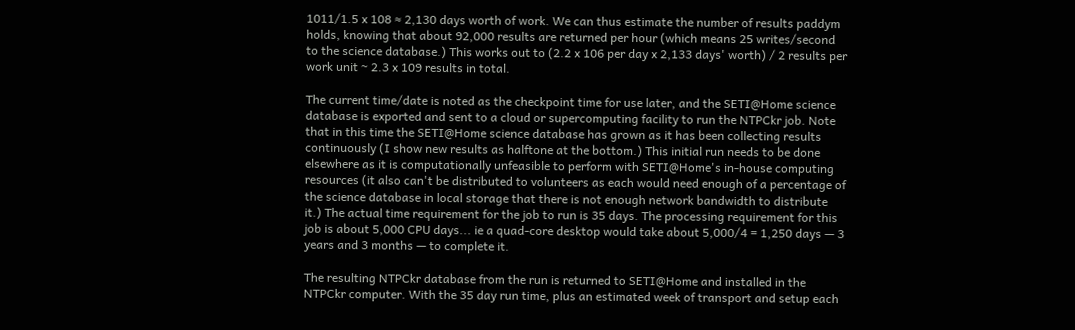1011/1.5 x 108 ≈ 2,130 days worth of work. We can thus estimate the number of results paddym holds, knowing that about 92,000 results are returned per hour (which means 25 writes/second to the science database.) This works out to (2.2 x 106 per day x 2,133 days' worth) / 2 results per work unit ~ 2.3 x 109 results in total.

The current time/date is noted as the checkpoint time for use later, and the SETI@Home science database is exported and sent to a cloud or supercomputing facility to run the NTPCkr job. Note that in this time the SETI@Home science database has grown as it has been collecting results continuously (I show new results as halftone at the bottom.) This initial run needs to be done elsewhere as it is computationally unfeasible to perform with SETI@Home's in-house computing resources (it also can't be distributed to volunteers as each would need enough of a percentage of the science database in local storage that there is not enough network bandwidth to distribute it.) The actual time requirement for the job to run is 35 days. The processing requirement for this job is about 5,000 CPU days... ie a quad-core desktop would take about 5,000/4 = 1,250 days — 3 years and 3 months — to complete it.

The resulting NTPCkr database from the run is returned to SETI@Home and installed in the NTPCkr computer. With the 35 day run time, plus an estimated week of transport and setup each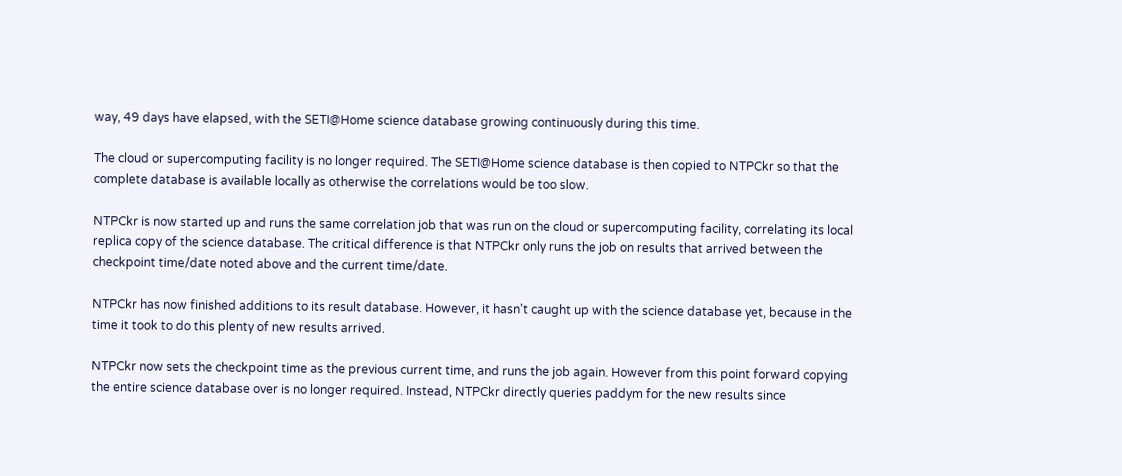way, 49 days have elapsed, with the SETI@Home science database growing continuously during this time.

The cloud or supercomputing facility is no longer required. The SETI@Home science database is then copied to NTPCkr so that the complete database is available locally as otherwise the correlations would be too slow.

NTPCkr is now started up and runs the same correlation job that was run on the cloud or supercomputing facility, correlating its local replica copy of the science database. The critical difference is that NTPCkr only runs the job on results that arrived between the checkpoint time/date noted above and the current time/date.

NTPCkr has now finished additions to its result database. However, it hasn't caught up with the science database yet, because in the time it took to do this plenty of new results arrived.

NTPCkr now sets the checkpoint time as the previous current time, and runs the job again. However from this point forward copying the entire science database over is no longer required. Instead, NTPCkr directly queries paddym for the new results since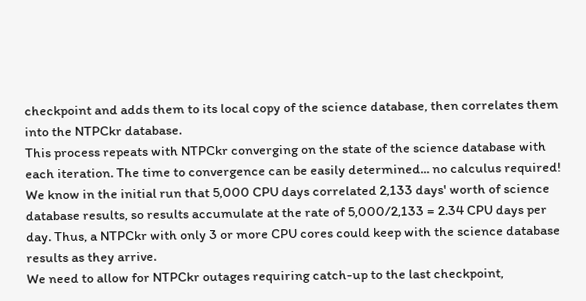checkpoint and adds them to its local copy of the science database, then correlates them into the NTPCkr database.
This process repeats with NTPCkr converging on the state of the science database with each iteration. The time to convergence can be easily determined... no calculus required!
We know in the initial run that 5,000 CPU days correlated 2,133 days' worth of science database results, so results accumulate at the rate of 5,000/2,133 = 2.34 CPU days per day. Thus, a NTPCkr with only 3 or more CPU cores could keep with the science database results as they arrive.
We need to allow for NTPCkr outages requiring catch-up to the last checkpoint,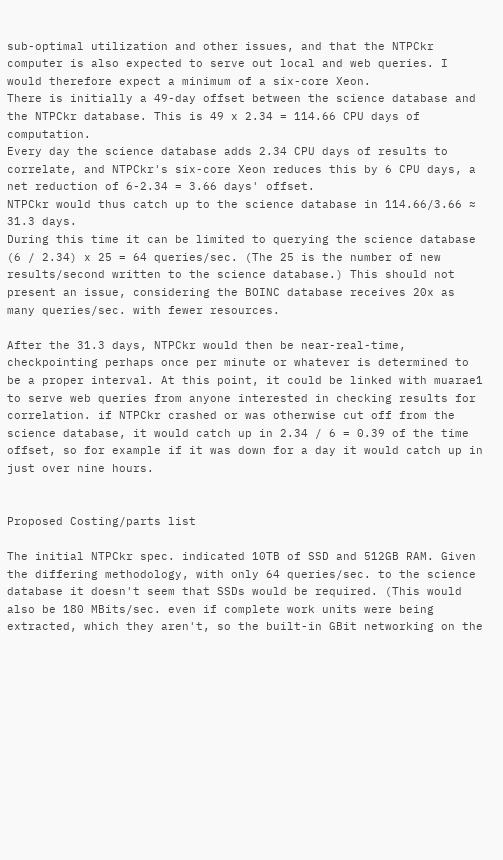sub-optimal utilization and other issues, and that the NTPCkr computer is also expected to serve out local and web queries. I would therefore expect a minimum of a six-core Xeon.
There is initially a 49-day offset between the science database and the NTPCkr database. This is 49 x 2.34 = 114.66 CPU days of computation.
Every day the science database adds 2.34 CPU days of results to correlate, and NTPCkr's six-core Xeon reduces this by 6 CPU days, a net reduction of 6-2.34 = 3.66 days' offset.
NTPCkr would thus catch up to the science database in 114.66/3.66 ≈ 31.3 days.
During this time it can be limited to querying the science database (6 / 2.34) x 25 = 64 queries/sec. (The 25 is the number of new results/second written to the science database.) This should not present an issue, considering the BOINC database receives 20x as many queries/sec. with fewer resources.

After the 31.3 days, NTPCkr would then be near-real-time, checkpointing perhaps once per minute or whatever is determined to be a proper interval. At this point, it could be linked with muarae1 to serve web queries from anyone interested in checking results for correlation. if NTPCkr crashed or was otherwise cut off from the science database, it would catch up in 2.34 / 6 = 0.39 of the time offset, so for example if it was down for a day it would catch up in just over nine hours.


Proposed Costing/parts list

The initial NTPCkr spec. indicated 10TB of SSD and 512GB RAM. Given the differing methodology, with only 64 queries/sec. to the science database it doesn't seem that SSDs would be required. (This would also be 180 MBits/sec. even if complete work units were being extracted, which they aren't, so the built-in GBit networking on the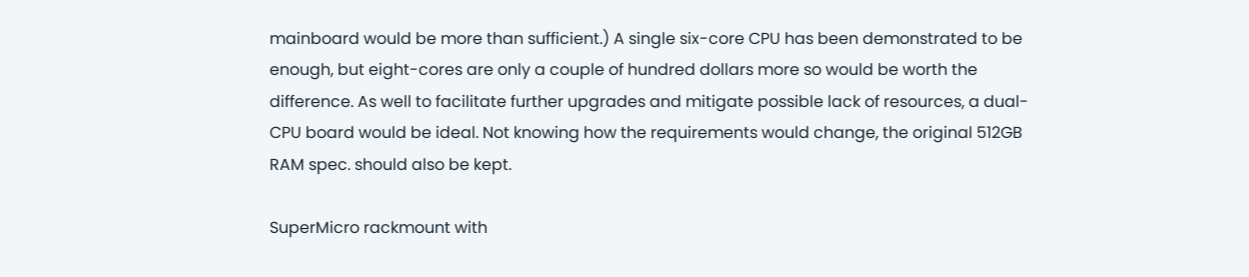mainboard would be more than sufficient.) A single six-core CPU has been demonstrated to be enough, but eight-cores are only a couple of hundred dollars more so would be worth the difference. As well to facilitate further upgrades and mitigate possible lack of resources, a dual-CPU board would be ideal. Not knowing how the requirements would change, the original 512GB RAM spec. should also be kept.

SuperMicro rackmount with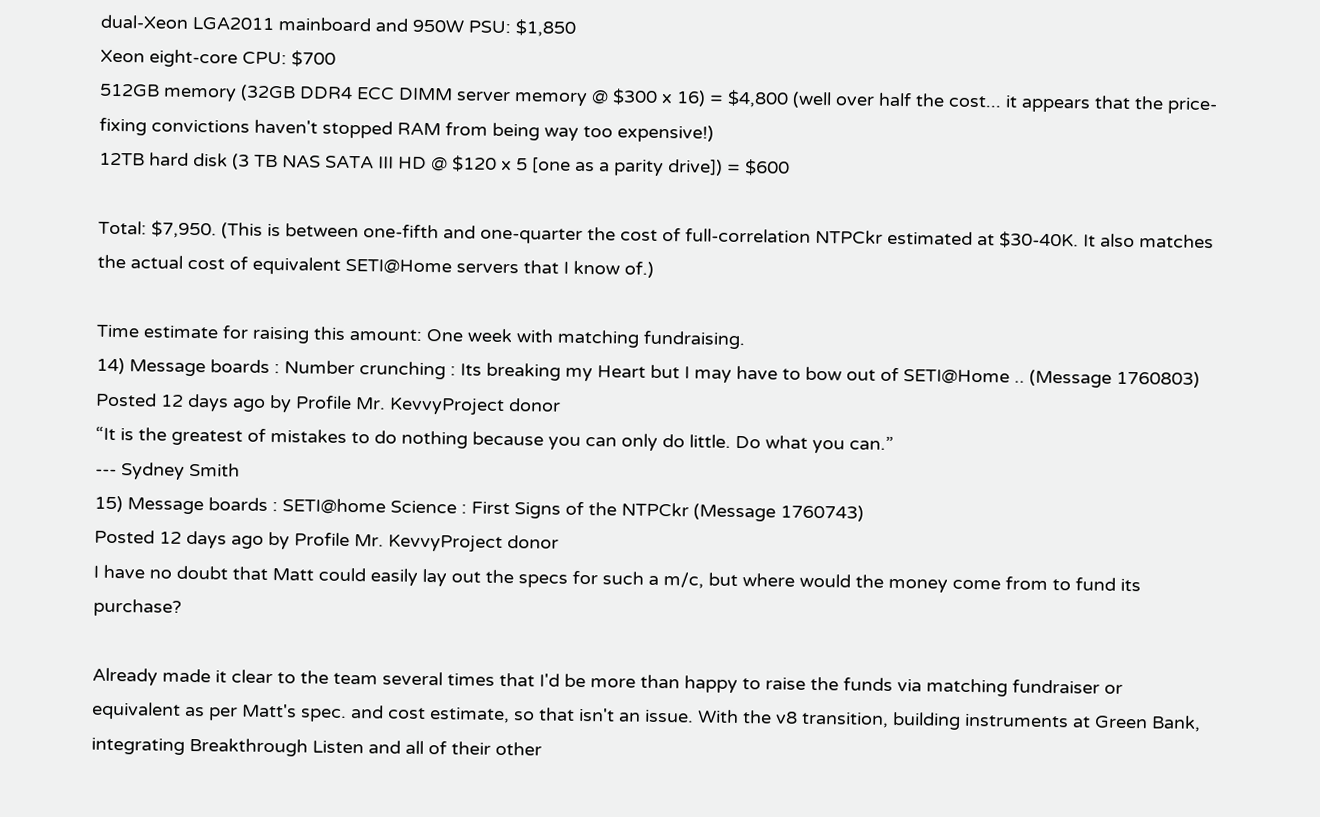dual-Xeon LGA2011 mainboard and 950W PSU: $1,850
Xeon eight-core CPU: $700
512GB memory (32GB DDR4 ECC DIMM server memory @ $300 x 16) = $4,800 (well over half the cost... it appears that the price-fixing convictions haven't stopped RAM from being way too expensive!)
12TB hard disk (3 TB NAS SATA III HD @ $120 x 5 [one as a parity drive]) = $600

Total: $7,950. (This is between one-fifth and one-quarter the cost of full-correlation NTPCkr estimated at $30-40K. It also matches the actual cost of equivalent SETI@Home servers that I know of.)

Time estimate for raising this amount: One week with matching fundraising.
14) Message boards : Number crunching : Its breaking my Heart but I may have to bow out of SETI@Home .. (Message 1760803)
Posted 12 days ago by Profile Mr. KevvyProject donor
“It is the greatest of mistakes to do nothing because you can only do little. Do what you can.”
--- Sydney Smith
15) Message boards : SETI@home Science : First Signs of the NTPCkr (Message 1760743)
Posted 12 days ago by Profile Mr. KevvyProject donor
I have no doubt that Matt could easily lay out the specs for such a m/c, but where would the money come from to fund its purchase?

Already made it clear to the team several times that I'd be more than happy to raise the funds via matching fundraiser or equivalent as per Matt's spec. and cost estimate, so that isn't an issue. With the v8 transition, building instruments at Green Bank, integrating Breakthrough Listen and all of their other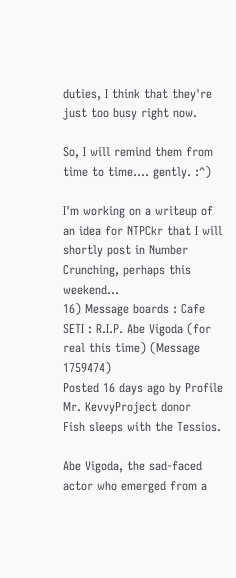duties, I think that they're just too busy right now.

So, I will remind them from time to time.... gently. :^)

I'm working on a writeup of an idea for NTPCkr that I will shortly post in Number Crunching, perhaps this weekend...
16) Message boards : Cafe SETI : R.I.P. Abe Vigoda (for real this time) (Message 1759474)
Posted 16 days ago by Profile Mr. KevvyProject donor
Fish sleeps with the Tessios.

Abe Vigoda, the sad-faced actor who emerged from a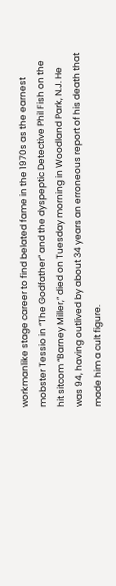workmanlike stage career to find belated fame in the 1970s as the earnest mobster Tessio in “The Godfather” and the dyspeptic Detective Phil Fish on the hit sitcom “Barney Miller,” died on Tuesday morning in Woodland Park, N.J. He was 94, having outlived by about 34 years an erroneous report of his death that made him a cult figure.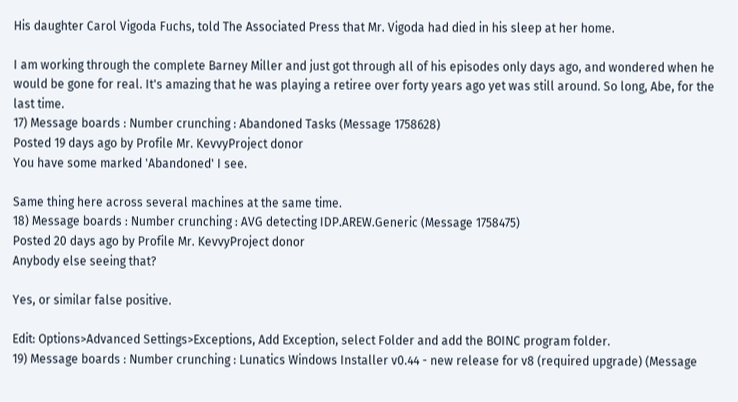His daughter Carol Vigoda Fuchs, told The Associated Press that Mr. Vigoda had died in his sleep at her home.

I am working through the complete Barney Miller and just got through all of his episodes only days ago, and wondered when he would be gone for real. It's amazing that he was playing a retiree over forty years ago yet was still around. So long, Abe, for the last time.
17) Message boards : Number crunching : Abandoned Tasks (Message 1758628)
Posted 19 days ago by Profile Mr. KevvyProject donor
You have some marked 'Abandoned' I see.

Same thing here across several machines at the same time.
18) Message boards : Number crunching : AVG detecting IDP.AREW.Generic (Message 1758475)
Posted 20 days ago by Profile Mr. KevvyProject donor
Anybody else seeing that?

Yes, or similar false positive.

Edit: Options>Advanced Settings>Exceptions, Add Exception, select Folder and add the BOINC program folder.
19) Message boards : Number crunching : Lunatics Windows Installer v0.44 - new release for v8 (required upgrade) (Message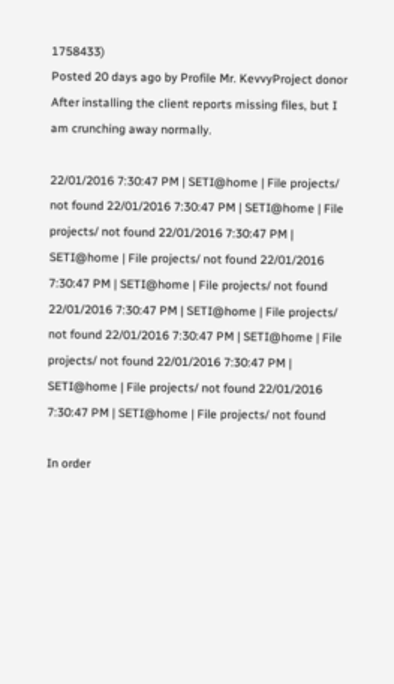1758433)
Posted 20 days ago by Profile Mr. KevvyProject donor
After installing the client reports missing files, but I am crunching away normally.

22/01/2016 7:30:47 PM | SETI@home | File projects/ not found 22/01/2016 7:30:47 PM | SETI@home | File projects/ not found 22/01/2016 7:30:47 PM | SETI@home | File projects/ not found 22/01/2016 7:30:47 PM | SETI@home | File projects/ not found 22/01/2016 7:30:47 PM | SETI@home | File projects/ not found 22/01/2016 7:30:47 PM | SETI@home | File projects/ not found 22/01/2016 7:30:47 PM | SETI@home | File projects/ not found 22/01/2016 7:30:47 PM | SETI@home | File projects/ not found

In order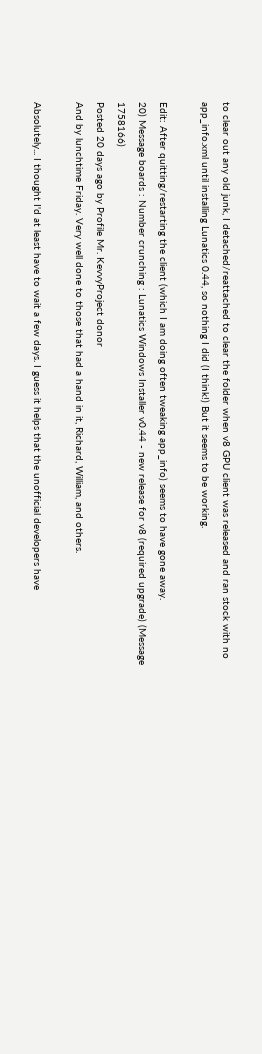to clear out any old junk, I detached/reattached to clear the folder when v8 GPU client was released and ran stock with no app_info.xml until installing Lunatics 0.44, so nothing I did (I think!) But it seems to be working.

Edit: After quitting/restarting the client (which I am doing often tweaking app_info) seems to have gone away.
20) Message boards : Number crunching : Lunatics Windows Installer v0.44 - new release for v8 (required upgrade) (Message 1758166)
Posted 20 days ago by Profile Mr. KevvyProject donor
And by lunchtime Friday. Very well done to those that had a hand in it, Richard, William, and others.

Absolutely... I thought I'd at least have to wait a few days. I guess it helps that the unofficial developers have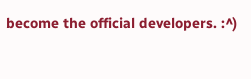become the official developers. :^)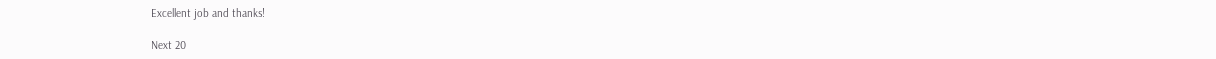Excellent job and thanks!

Next 20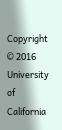Copyright © 2016 University of California